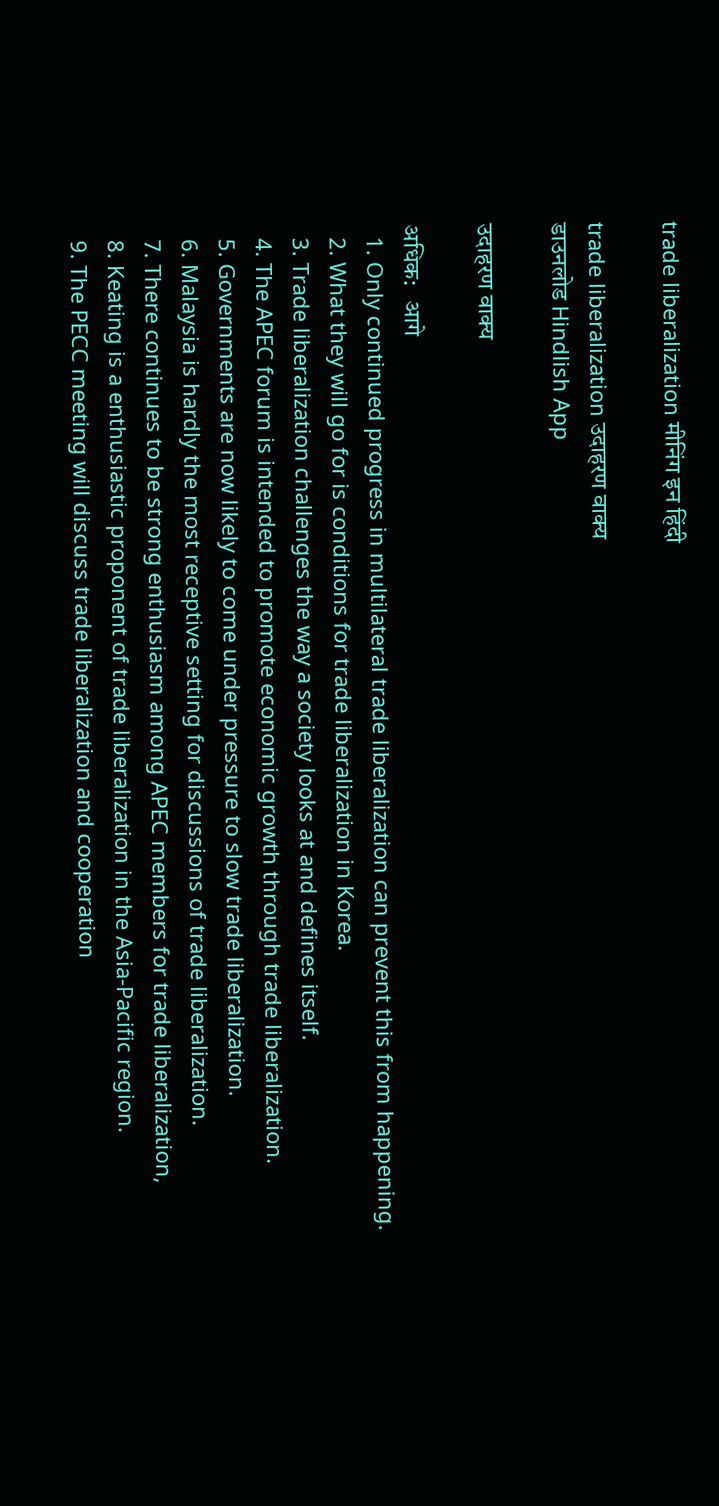trade liberalization मीनिंग इन हिंदी

trade liberalization उदाहरण वाक्य
डाउनलोड Hindlish App

उदाहरण वाक्य

अधिक:   आगे
  1. Only continued progress in multilateral trade liberalization can prevent this from happening.
  2. What they will go for is conditions for trade liberalization in Korea.
  3. Trade liberalization challenges the way a society looks at and defines itself.
  4. The APEC forum is intended to promote economic growth through trade liberalization.
  5. Governments are now likely to come under pressure to slow trade liberalization.
  6. Malaysia is hardly the most receptive setting for discussions of trade liberalization.
  7. There continues to be strong enthusiasm among APEC members for trade liberalization,
  8. Keating is a enthusiastic proponent of trade liberalization in the Asia-Pacific region.
  9. The PECC meeting will discuss trade liberalization and cooperation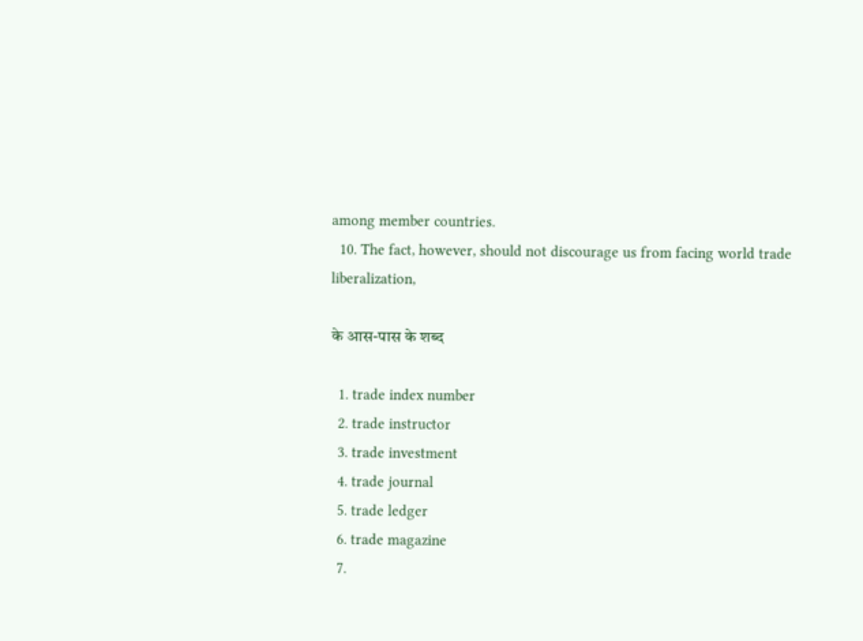among member countries.
  10. The fact, however, should not discourage us from facing world trade liberalization,

के आस-पास के शब्द

  1. trade index number
  2. trade instructor
  3. trade investment
  4. trade journal
  5. trade ledger
  6. trade magazine
  7.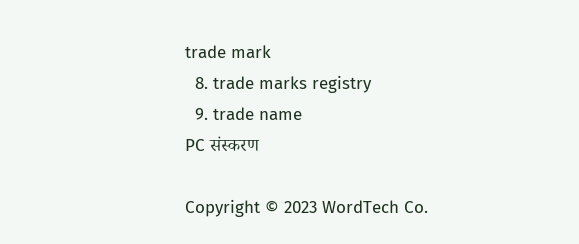trade mark
  8. trade marks registry
  9. trade name
PC संस्करण

Copyright © 2023 WordTech Co.